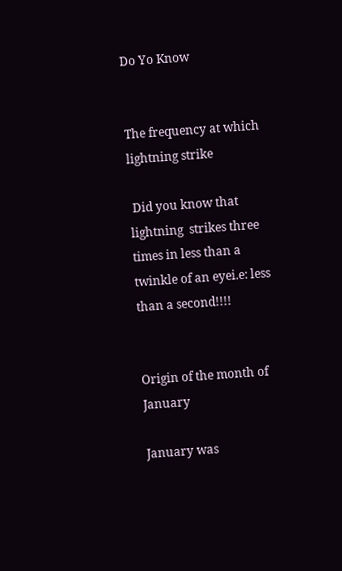Do Yo Know


The frequency at which lightning strike

 Did you know that lightning  strikes three times in less than a twinkle of an eyei.e: less than a second!!!!


Origin of the month of January

January was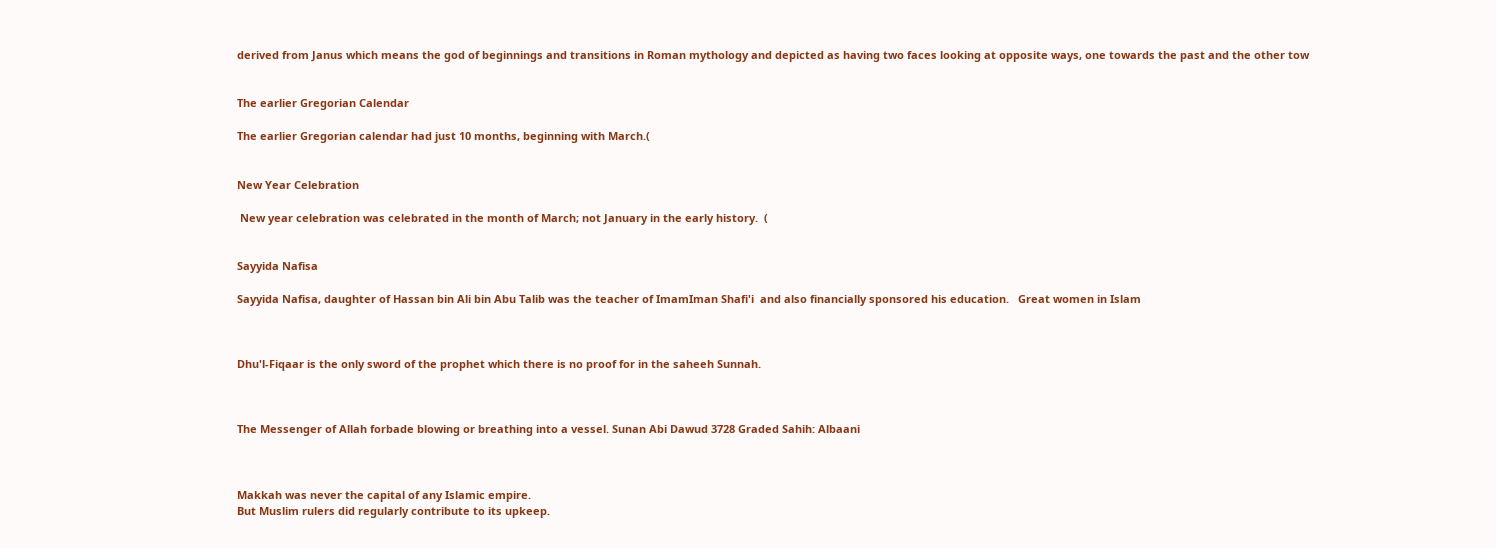derived from Janus which means the god of beginnings and transitions in Roman mythology and depicted as having two faces looking at opposite ways, one towards the past and the other tow


The earlier Gregorian Calendar

The earlier Gregorian calendar had just 10 months, beginning with March.(


New Year Celebration

 New year celebration was celebrated in the month of March; not January in the early history.  (


Sayyida Nafisa

Sayyida Nafisa, daughter of Hassan bin Ali bin Abu Talib was the teacher of ImamIman Shafi'i  and also financially sponsored his education.   Great women in Islam



Dhu'l-Fiqaar is the only sword of the prophet which there is no proof for in the saheeh Sunnah.



The Messenger of Allah forbade blowing or breathing into a vessel. Sunan Abi Dawud 3728 Graded Sahih: Albaani



Makkah was never the capital of any Islamic empire.
But Muslim rulers did regularly contribute to its upkeep.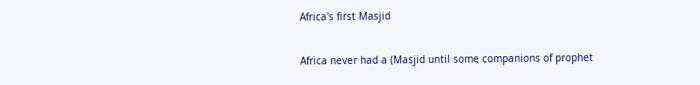Africa's first Masjid

Africa never had a (Masjid until some companions of prophet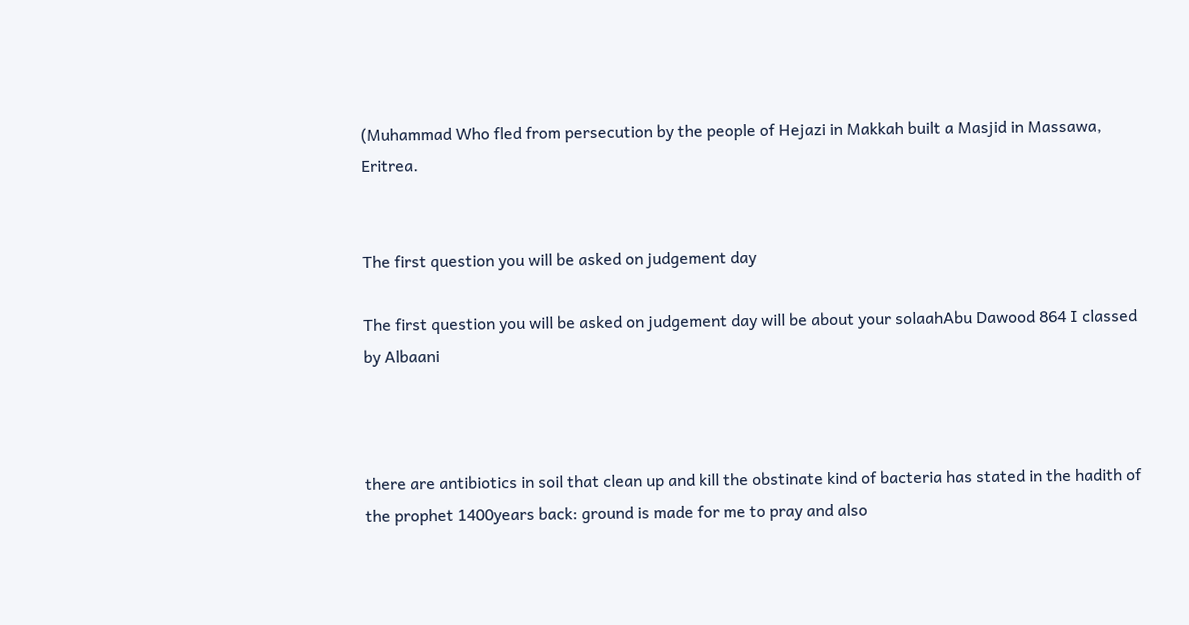(Muhammad Who fled from persecution by the people of Hejazi in Makkah built a Masjid in Massawa, Eritrea.


The first question you will be asked on judgement day

The first question you will be asked on judgement day will be about your solaahAbu Dawood 864 I classed by Albaani



there are antibiotics in soil that clean up and kill the obstinate kind of bacteria has stated in the hadith of the prophet 1400years back: ground is made for me to pray and also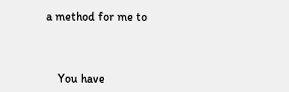a method for me to



    You have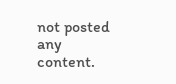not posted any content.